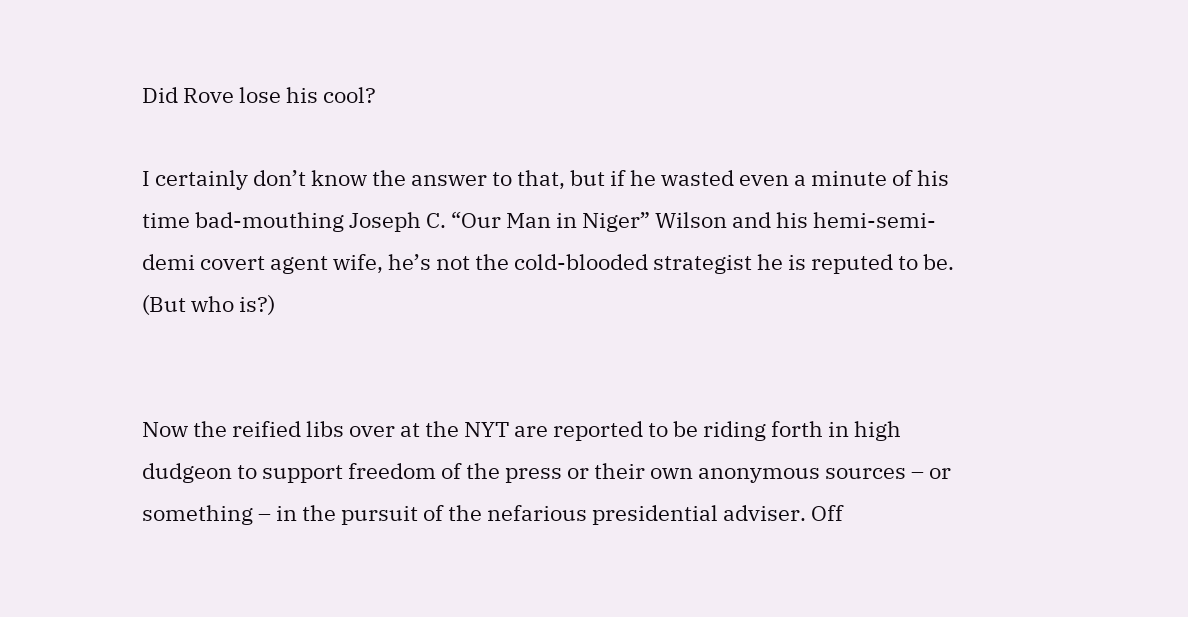Did Rove lose his cool?

I certainly don’t know the answer to that, but if he wasted even a minute of his time bad-mouthing Joseph C. “Our Man in Niger” Wilson and his hemi-semi-demi covert agent wife, he’s not the cold-blooded strategist he is reputed to be. (But who is?)


Now the reified libs over at the NYT are reported to be riding forth in high dudgeon to support freedom of the press or their own anonymous sources – or something – in the pursuit of the nefarious presidential adviser. Off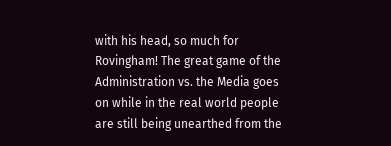with his head, so much for Rovingham! The great game of the Administration vs. the Media goes on while in the real world people are still being unearthed from the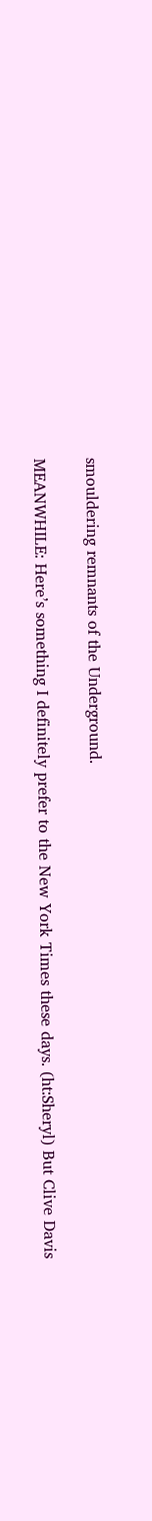smouldering remnants of the Underground.

MEANWHILE: Here’s something I definitely prefer to the New York Times these days. (ht:Sheryl) But Clive Davis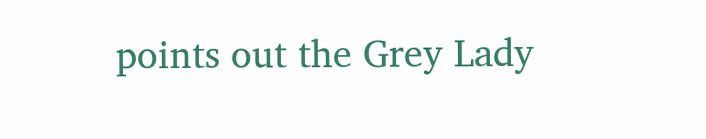points out the Grey Lady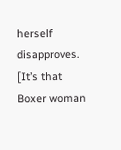herself disapproves. [It’s that Boxer woman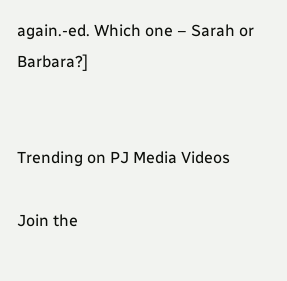again.-ed. Which one – Sarah or Barbara?]


Trending on PJ Media Videos

Join the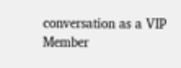conversation as a VIP Member